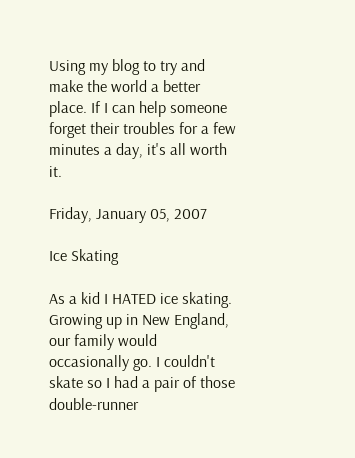Using my blog to try and make the world a better place. If I can help someone forget their troubles for a few minutes a day, it's all worth it.

Friday, January 05, 2007

Ice Skating

As a kid I HATED ice skating. Growing up in New England, our family would occasionally go. I couldn't skate so I had a pair of those double-runner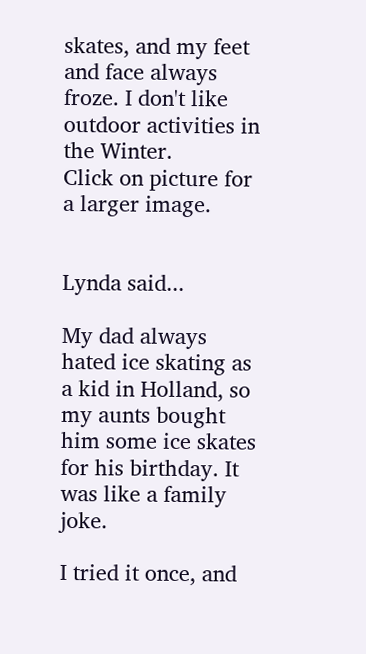skates, and my feet and face always froze. I don't like outdoor activities in the Winter.
Click on picture for a larger image.


Lynda said...

My dad always hated ice skating as a kid in Holland, so my aunts bought him some ice skates for his birthday. It was like a family joke.

I tried it once, and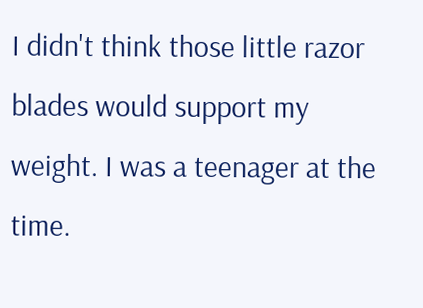I didn't think those little razor blades would support my weight. I was a teenager at the time.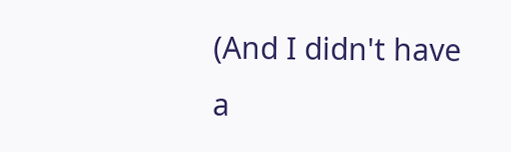(And I didn't have a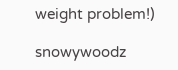weight problem!)

snowywoodz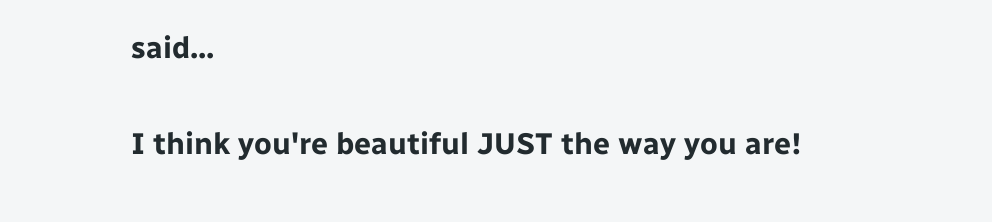said...

I think you're beautiful JUST the way you are!